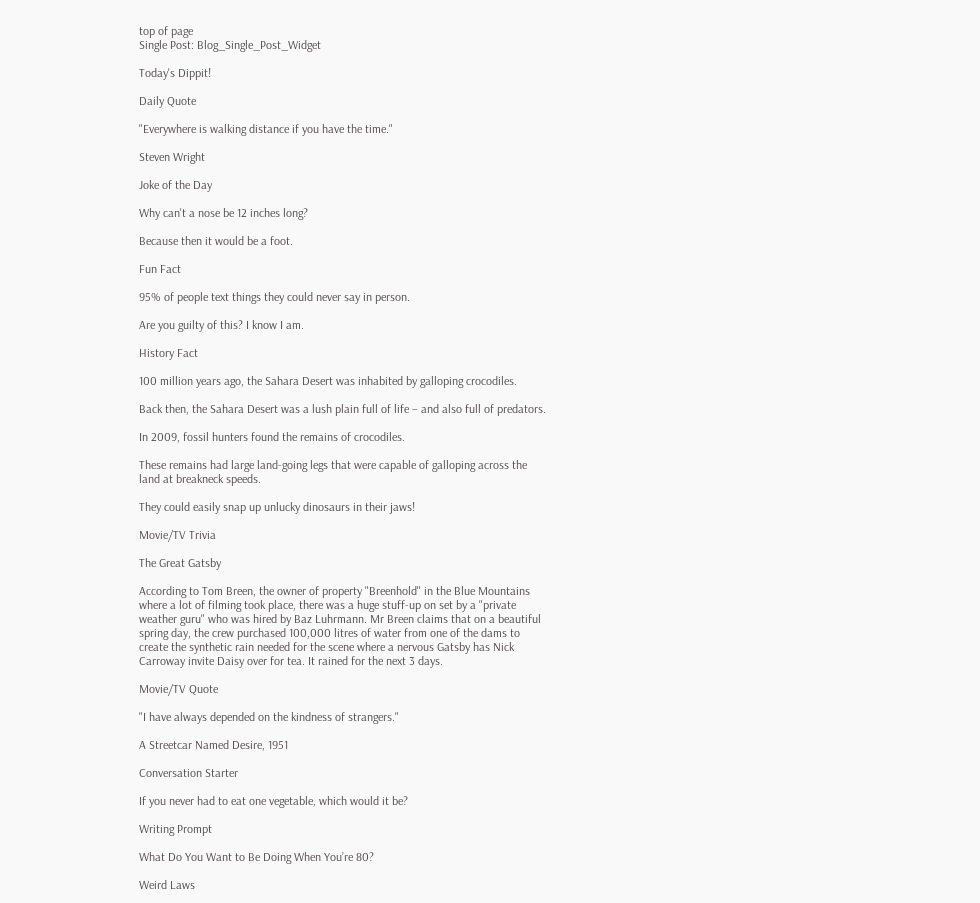top of page
Single Post: Blog_Single_Post_Widget

Today's Dippit!

Daily Quote

"Everywhere is walking distance if you have the time."

Steven Wright

Joke of the Day

Why can't a nose be 12 inches long?

Because then it would be a foot.

Fun Fact

95% of people text things they could never say in person.

Are you guilty of this? I know I am.

History Fact

100 million years ago, the Sahara Desert was inhabited by galloping crocodiles.

Back then, the Sahara Desert was a lush plain full of life – and also full of predators.

In 2009, fossil hunters found the remains of crocodiles.

These remains had large land-going legs that were capable of galloping across the land at breakneck speeds.

They could easily snap up unlucky dinosaurs in their jaws!

Movie/TV Trivia

The Great Gatsby

According to Tom Breen, the owner of property "Breenhold" in the Blue Mountains where a lot of filming took place, there was a huge stuff-up on set by a "private weather guru" who was hired by Baz Luhrmann. Mr Breen claims that on a beautiful spring day, the crew purchased 100,000 litres of water from one of the dams to create the synthetic rain needed for the scene where a nervous Gatsby has Nick Carroway invite Daisy over for tea. It rained for the next 3 days.

Movie/TV Quote

"I have always depended on the kindness of strangers."

A Streetcar Named Desire, 1951

Conversation Starter

If you never had to eat one vegetable, which would it be?

Writing Prompt

What Do You Want to Be Doing When You’re 80?

Weird Laws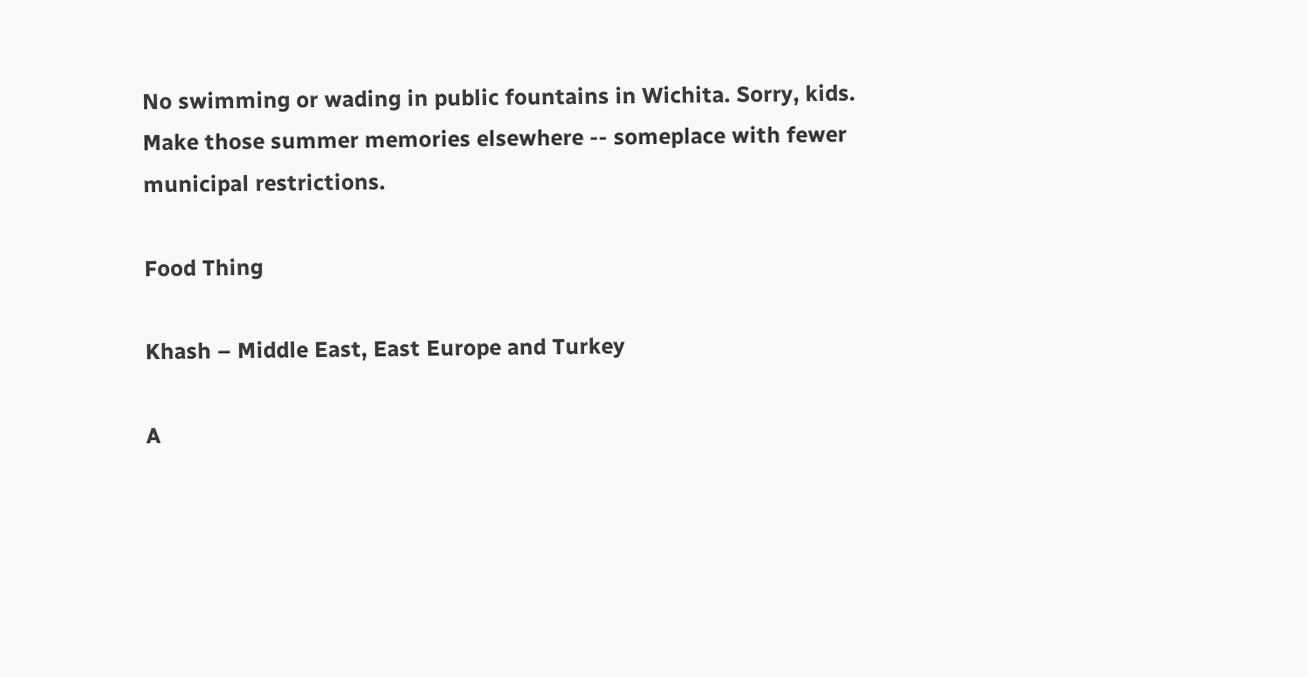No swimming or wading in public fountains in Wichita. Sorry, kids. Make those summer memories elsewhere -- someplace with fewer municipal restrictions.

Food Thing

Khash – Middle East, East Europe and Turkey

A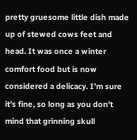pretty gruesome little dish made up of stewed cows feet and head. It was once a winter comfort food but is now considered a delicacy. I’m sure it’s fine, so long as you don’t mind that grinning skull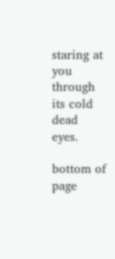staring at you through its cold dead eyes.

bottom of page